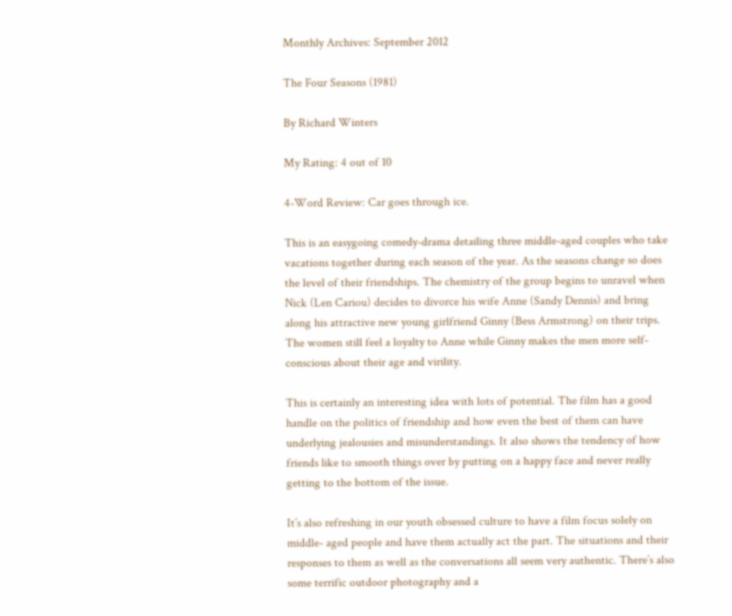Monthly Archives: September 2012

The Four Seasons (1981)

By Richard Winters

My Rating: 4 out of 10

4-Word Review: Car goes through ice.

This is an easygoing comedy-drama detailing three middle-aged couples who take vacations together during each season of the year. As the seasons change so does the level of their friendships. The chemistry of the group begins to unravel when Nick (Len Cariou) decides to divorce his wife Anne (Sandy Dennis) and bring along his attractive new young girlfriend Ginny (Bess Armstrong) on their trips. The women still feel a loyalty to Anne while Ginny makes the men more self-conscious about their age and virility.

This is certainly an interesting idea with lots of potential. The film has a good handle on the politics of friendship and how even the best of them can have underlying jealousies and misunderstandings. It also shows the tendency of how friends like to smooth things over by putting on a happy face and never really getting to the bottom of the issue.

It’s also refreshing in our youth obsessed culture to have a film focus solely on middle- aged people and have them actually act the part. The situations and their responses to them as well as the conversations all seem very authentic. There’s also some terrific outdoor photography and a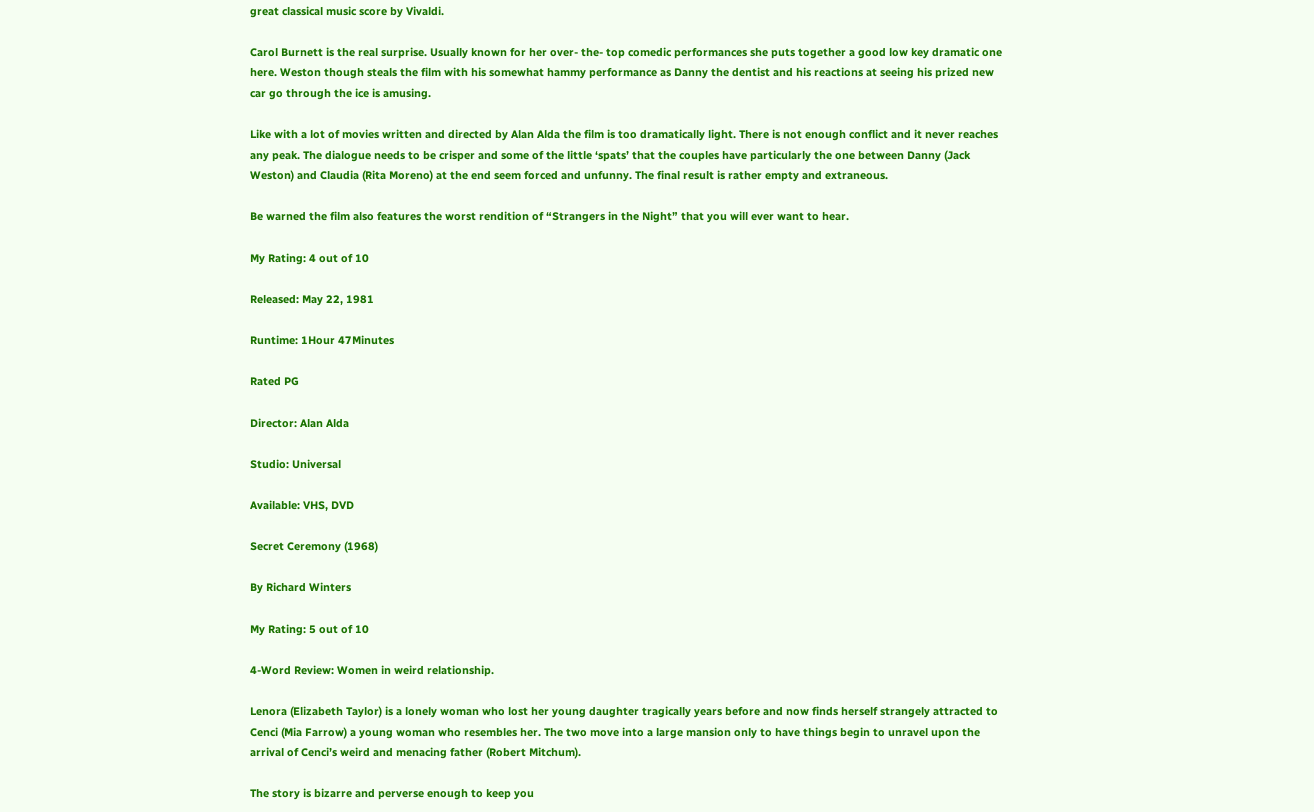great classical music score by Vivaldi.

Carol Burnett is the real surprise. Usually known for her over- the- top comedic performances she puts together a good low key dramatic one here. Weston though steals the film with his somewhat hammy performance as Danny the dentist and his reactions at seeing his prized new car go through the ice is amusing.

Like with a lot of movies written and directed by Alan Alda the film is too dramatically light. There is not enough conflict and it never reaches any peak. The dialogue needs to be crisper and some of the little ‘spats’ that the couples have particularly the one between Danny (Jack Weston) and Claudia (Rita Moreno) at the end seem forced and unfunny. The final result is rather empty and extraneous.

Be warned the film also features the worst rendition of “Strangers in the Night” that you will ever want to hear.

My Rating: 4 out of 10

Released: May 22, 1981

Runtime: 1Hour 47Minutes

Rated PG

Director: Alan Alda

Studio: Universal

Available: VHS, DVD

Secret Ceremony (1968)

By Richard Winters

My Rating: 5 out of 10

4-Word Review: Women in weird relationship.

Lenora (Elizabeth Taylor) is a lonely woman who lost her young daughter tragically years before and now finds herself strangely attracted to Cenci (Mia Farrow) a young woman who resembles her. The two move into a large mansion only to have things begin to unravel upon the arrival of Cenci’s weird and menacing father (Robert Mitchum).

The story is bizarre and perverse enough to keep you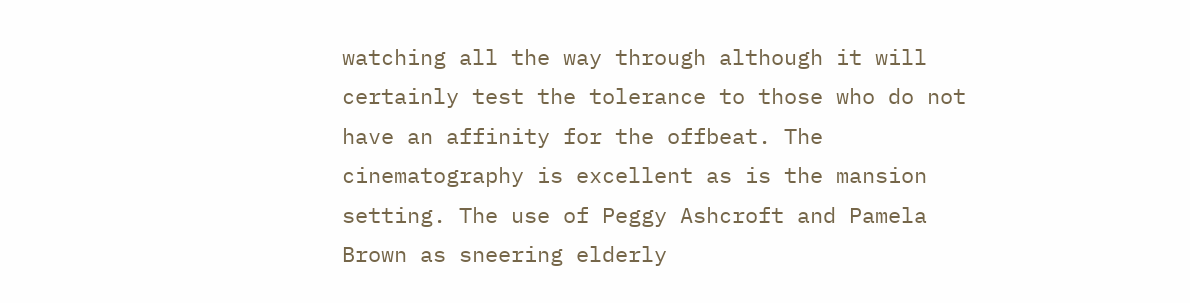watching all the way through although it will certainly test the tolerance to those who do not have an affinity for the offbeat. The cinematography is excellent as is the mansion setting. The use of Peggy Ashcroft and Pamela Brown as sneering elderly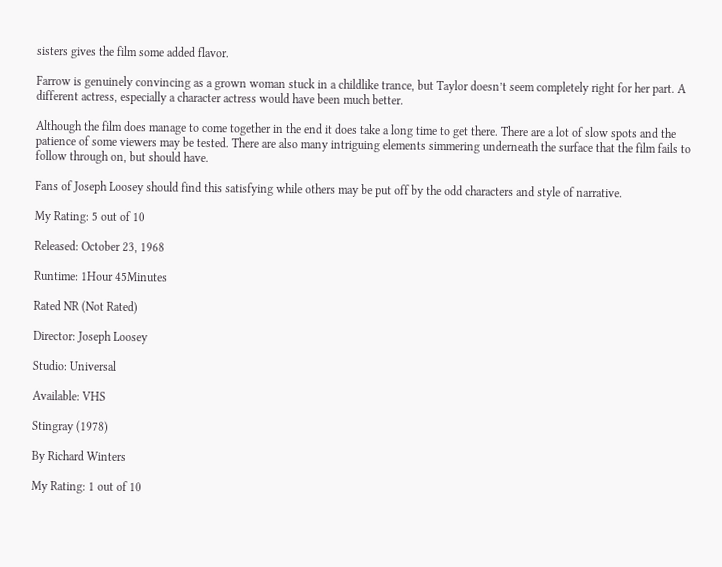sisters gives the film some added flavor.

Farrow is genuinely convincing as a grown woman stuck in a childlike trance, but Taylor doesn’t seem completely right for her part. A different actress, especially a character actress would have been much better.

Although the film does manage to come together in the end it does take a long time to get there. There are a lot of slow spots and the patience of some viewers may be tested. There are also many intriguing elements simmering underneath the surface that the film fails to follow through on, but should have.

Fans of Joseph Loosey should find this satisfying while others may be put off by the odd characters and style of narrative.

My Rating: 5 out of 10

Released: October 23, 1968

Runtime: 1Hour 45Minutes

Rated NR (Not Rated)

Director: Joseph Loosey

Studio: Universal

Available: VHS

Stingray (1978)

By Richard Winters

My Rating: 1 out of 10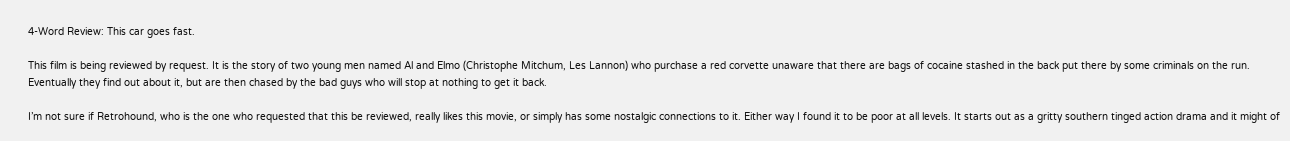4-Word Review: This car goes fast.

This film is being reviewed by request. It is the story of two young men named Al and Elmo (Christophe Mitchum, Les Lannon) who purchase a red corvette unaware that there are bags of cocaine stashed in the back put there by some criminals on the run. Eventually they find out about it, but are then chased by the bad guys who will stop at nothing to get it back.

I’m not sure if Retrohound, who is the one who requested that this be reviewed, really likes this movie, or simply has some nostalgic connections to it. Either way I found it to be poor at all levels. It starts out as a gritty southern tinged action drama and it might of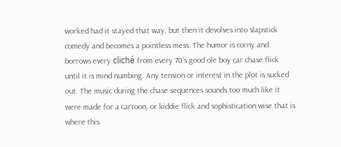worked had it stayed that way, but then it devolves into slapstick comedy and becomes a pointless mess. The humor is corny and borrows every cliché from every 70’s good ole boy car chase flick until it is mind numbing. Any tension or interest in the plot is sucked out. The music during the chase sequences sounds too much like it were made for a cartoon, or kiddie flick and sophistication wise that is where this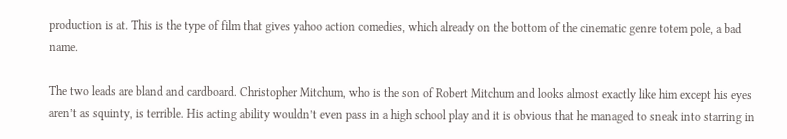production is at. This is the type of film that gives yahoo action comedies, which already on the bottom of the cinematic genre totem pole, a bad name.

The two leads are bland and cardboard. Christopher Mitchum, who is the son of Robert Mitchum and looks almost exactly like him except his eyes aren’t as squinty, is terrible. His acting ability wouldn’t even pass in a high school play and it is obvious that he managed to sneak into starring in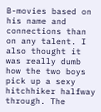B-movies based on his name and connections than on any talent. I also thought it was really dumb how the two boys pick up a sexy hitchhiker halfway through. The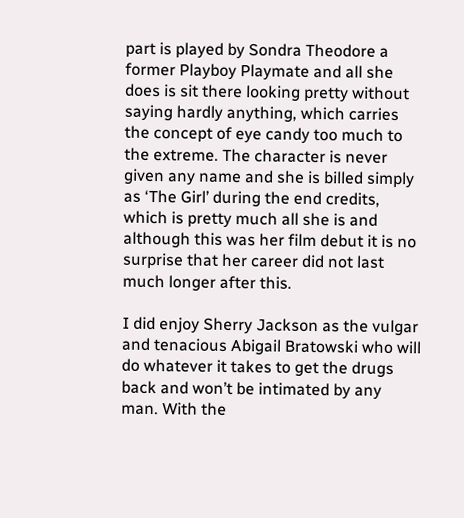part is played by Sondra Theodore a former Playboy Playmate and all she does is sit there looking pretty without saying hardly anything, which carries the concept of eye candy too much to the extreme. The character is never given any name and she is billed simply as ‘The Girl’ during the end credits, which is pretty much all she is and although this was her film debut it is no surprise that her career did not last much longer after this.

I did enjoy Sherry Jackson as the vulgar and tenacious Abigail Bratowski who will do whatever it takes to get the drugs back and won’t be intimated by any man. With the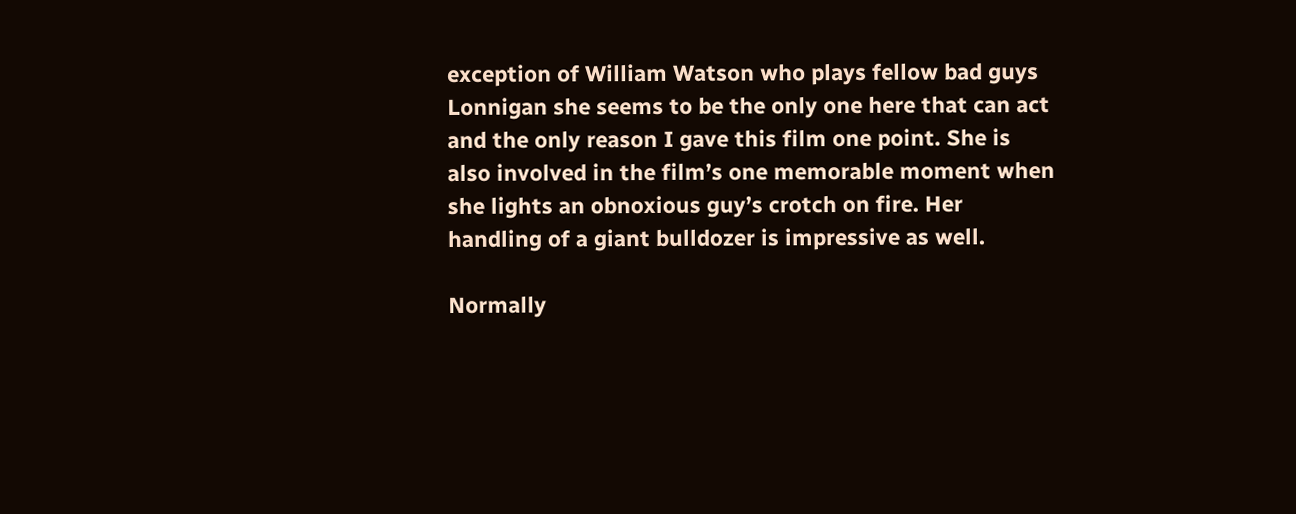exception of William Watson who plays fellow bad guys Lonnigan she seems to be the only one here that can act and the only reason I gave this film one point. She is also involved in the film’s one memorable moment when she lights an obnoxious guy’s crotch on fire. Her handling of a giant bulldozer is impressive as well.

Normally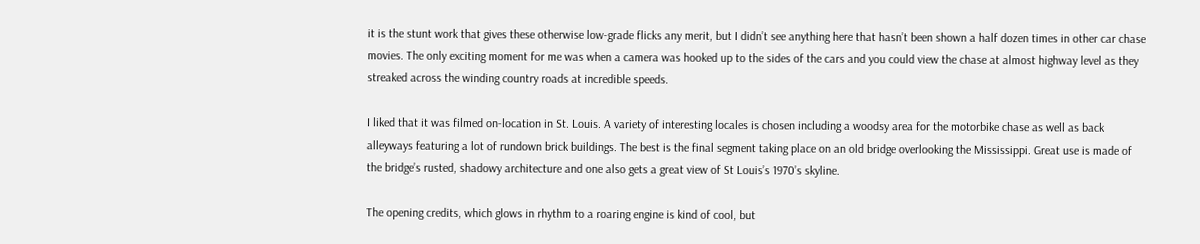it is the stunt work that gives these otherwise low-grade flicks any merit, but I didn’t see anything here that hasn’t been shown a half dozen times in other car chase movies. The only exciting moment for me was when a camera was hooked up to the sides of the cars and you could view the chase at almost highway level as they streaked across the winding country roads at incredible speeds.

I liked that it was filmed on-location in St. Louis. A variety of interesting locales is chosen including a woodsy area for the motorbike chase as well as back alleyways featuring a lot of rundown brick buildings. The best is the final segment taking place on an old bridge overlooking the Mississippi. Great use is made of the bridge’s rusted, shadowy architecture and one also gets a great view of St Louis’s 1970’s skyline.

The opening credits, which glows in rhythm to a roaring engine is kind of cool, but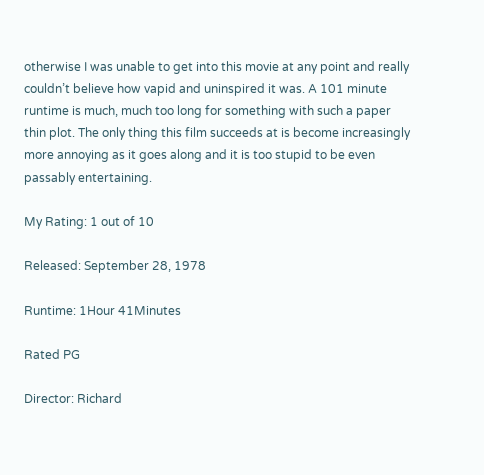otherwise I was unable to get into this movie at any point and really couldn’t believe how vapid and uninspired it was. A 101 minute runtime is much, much too long for something with such a paper thin plot. The only thing this film succeeds at is become increasingly more annoying as it goes along and it is too stupid to be even passably entertaining.

My Rating: 1 out of 10

Released: September 28, 1978

Runtime: 1Hour 41Minutes

Rated PG

Director: Richard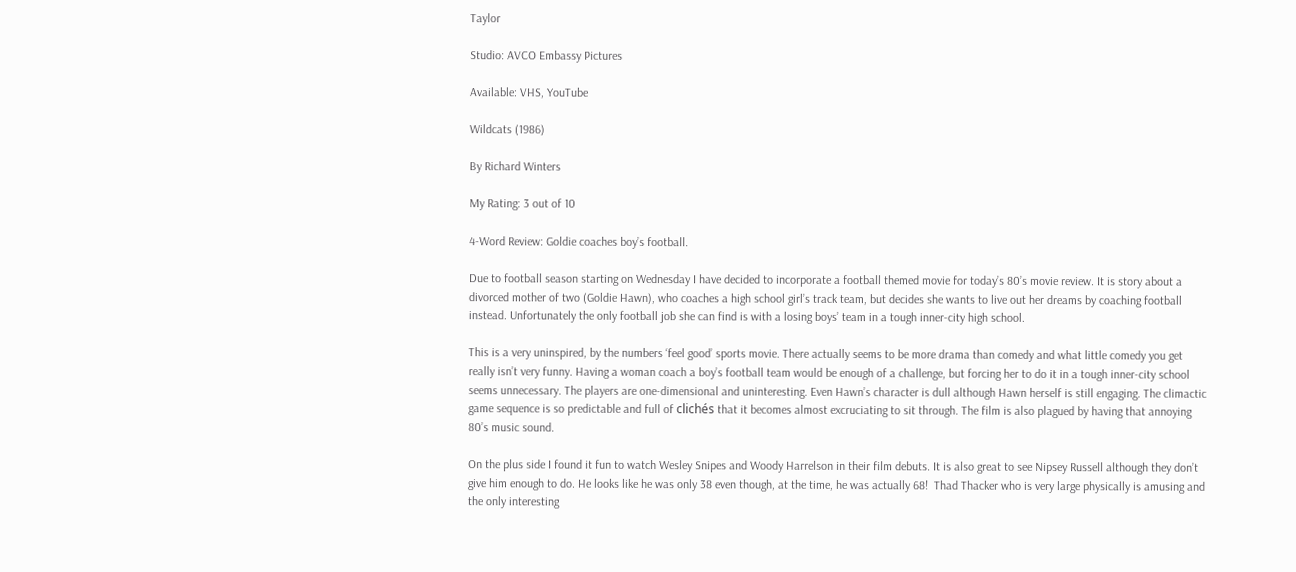Taylor

Studio: AVCO Embassy Pictures

Available: VHS, YouTube

Wildcats (1986)

By Richard Winters

My Rating: 3 out of 10

4-Word Review: Goldie coaches boy’s football.

Due to football season starting on Wednesday I have decided to incorporate a football themed movie for today’s 80’s movie review. It is story about a divorced mother of two (Goldie Hawn), who coaches a high school girl’s track team, but decides she wants to live out her dreams by coaching football instead. Unfortunately the only football job she can find is with a losing boys’ team in a tough inner-city high school.

This is a very uninspired, by the numbers ‘feel good’ sports movie. There actually seems to be more drama than comedy and what little comedy you get really isn’t very funny. Having a woman coach a boy’s football team would be enough of a challenge, but forcing her to do it in a tough inner-city school seems unnecessary. The players are one-dimensional and uninteresting. Even Hawn’s character is dull although Hawn herself is still engaging. The climactic game sequence is so predictable and full of clichés that it becomes almost excruciating to sit through. The film is also plagued by having that annoying 80’s music sound.

On the plus side I found it fun to watch Wesley Snipes and Woody Harrelson in their film debuts. It is also great to see Nipsey Russell although they don’t give him enough to do. He looks like he was only 38 even though, at the time, he was actually 68!  Thad Thacker who is very large physically is amusing and the only interesting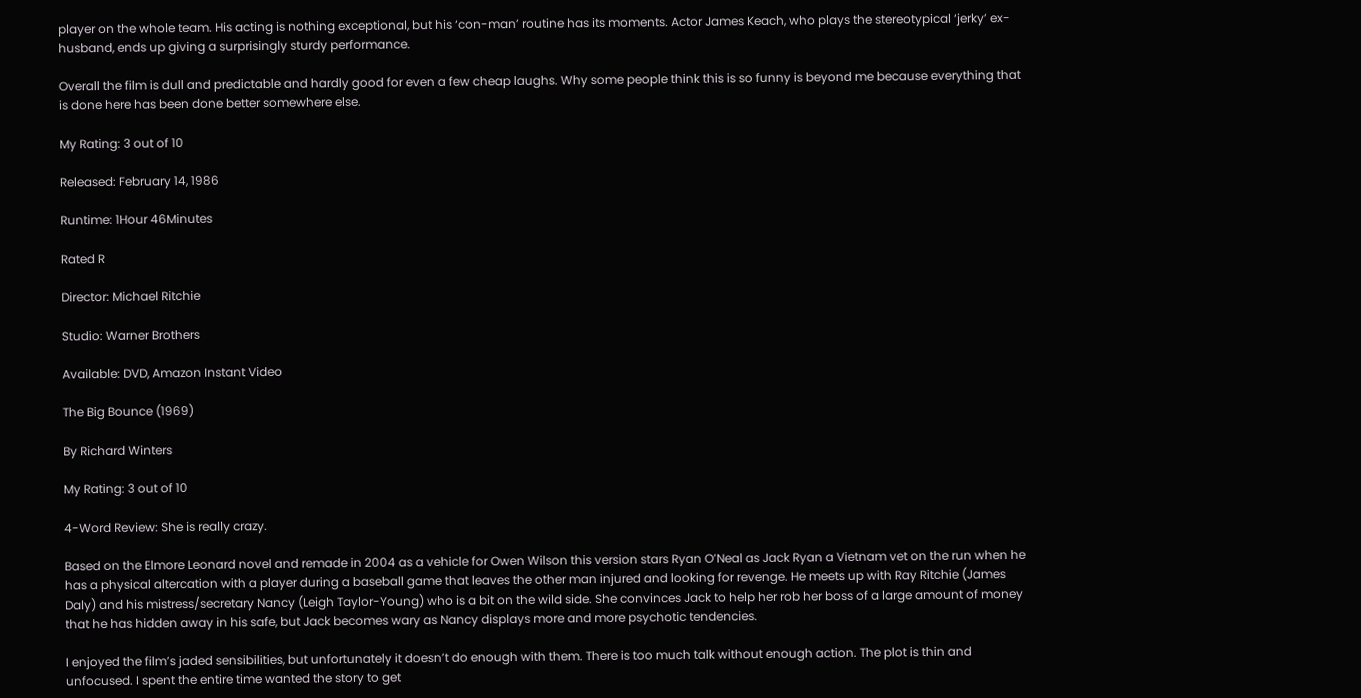player on the whole team. His acting is nothing exceptional, but his ‘con-man’ routine has its moments. Actor James Keach, who plays the stereotypical ‘jerky’ ex-husband, ends up giving a surprisingly sturdy performance.

Overall the film is dull and predictable and hardly good for even a few cheap laughs. Why some people think this is so funny is beyond me because everything that is done here has been done better somewhere else.

My Rating: 3 out of 10

Released: February 14, 1986

Runtime: 1Hour 46Minutes

Rated R

Director: Michael Ritchie

Studio: Warner Brothers

Available: DVD, Amazon Instant Video

The Big Bounce (1969)

By Richard Winters

My Rating: 3 out of 10

4-Word Review: She is really crazy.

Based on the Elmore Leonard novel and remade in 2004 as a vehicle for Owen Wilson this version stars Ryan O’Neal as Jack Ryan a Vietnam vet on the run when he has a physical altercation with a player during a baseball game that leaves the other man injured and looking for revenge. He meets up with Ray Ritchie (James Daly) and his mistress/secretary Nancy (Leigh Taylor-Young) who is a bit on the wild side. She convinces Jack to help her rob her boss of a large amount of money that he has hidden away in his safe, but Jack becomes wary as Nancy displays more and more psychotic tendencies.

I enjoyed the film’s jaded sensibilities, but unfortunately it doesn’t do enough with them. There is too much talk without enough action. The plot is thin and unfocused. I spent the entire time wanted the story to get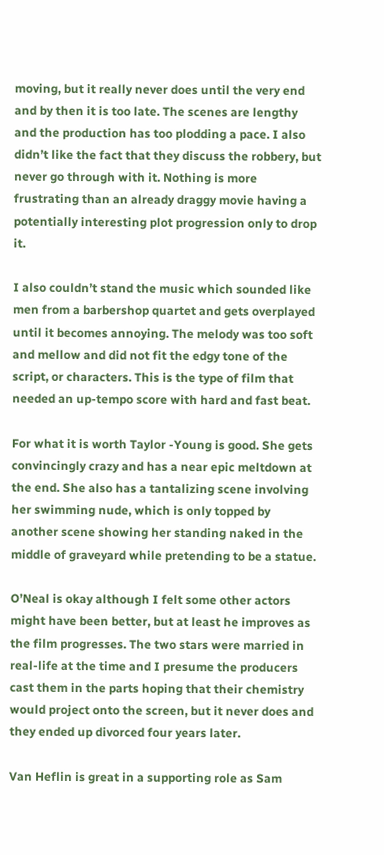moving, but it really never does until the very end and by then it is too late. The scenes are lengthy and the production has too plodding a pace. I also didn’t like the fact that they discuss the robbery, but never go through with it. Nothing is more frustrating than an already draggy movie having a potentially interesting plot progression only to drop it.

I also couldn’t stand the music which sounded like men from a barbershop quartet and gets overplayed until it becomes annoying. The melody was too soft and mellow and did not fit the edgy tone of the script, or characters. This is the type of film that needed an up-tempo score with hard and fast beat.

For what it is worth Taylor -Young is good. She gets convincingly crazy and has a near epic meltdown at the end. She also has a tantalizing scene involving her swimming nude, which is only topped by another scene showing her standing naked in the middle of graveyard while pretending to be a statue.

O’Neal is okay although I felt some other actors might have been better, but at least he improves as the film progresses. The two stars were married in real-life at the time and I presume the producers cast them in the parts hoping that their chemistry would project onto the screen, but it never does and they ended up divorced four years later.

Van Heflin is great in a supporting role as Sam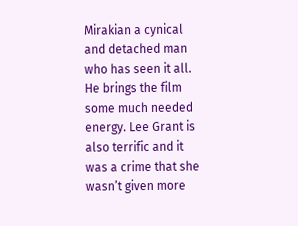Mirakian a cynical and detached man who has seen it all. He brings the film some much needed energy. Lee Grant is also terrific and it was a crime that she wasn’t given more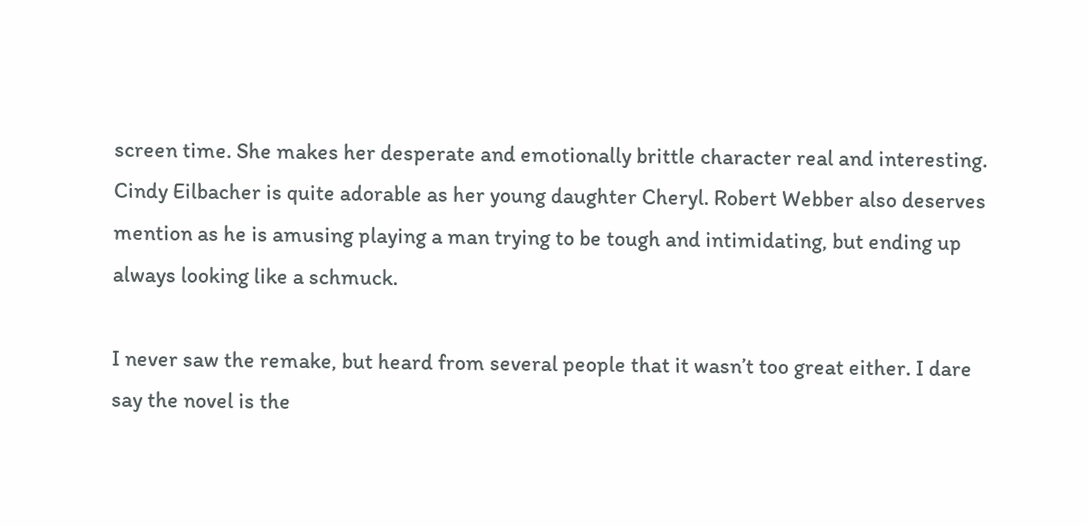screen time. She makes her desperate and emotionally brittle character real and interesting. Cindy Eilbacher is quite adorable as her young daughter Cheryl. Robert Webber also deserves mention as he is amusing playing a man trying to be tough and intimidating, but ending up always looking like a schmuck.

I never saw the remake, but heard from several people that it wasn’t too great either. I dare say the novel is the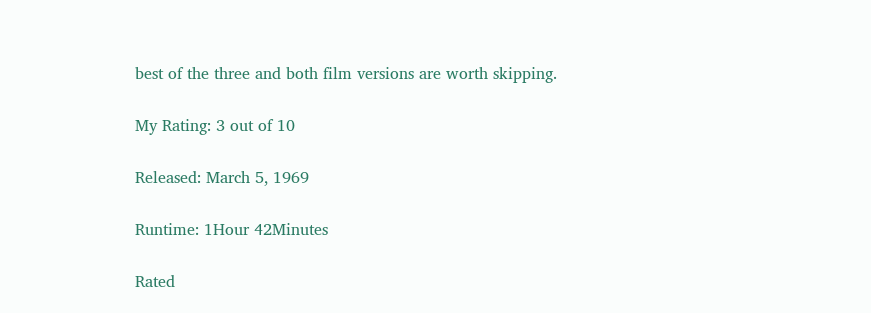best of the three and both film versions are worth skipping.

My Rating: 3 out of 10

Released: March 5, 1969

Runtime: 1Hour 42Minutes

Rated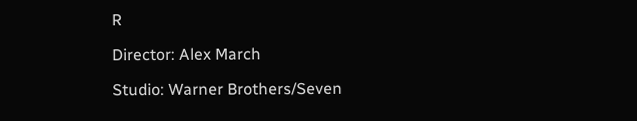R

Director: Alex March

Studio: Warner Brothers/Seven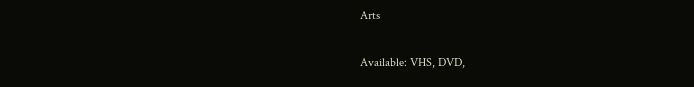Arts

Available: VHS, DVD,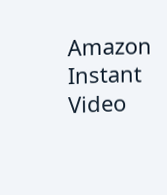Amazon Instant Video